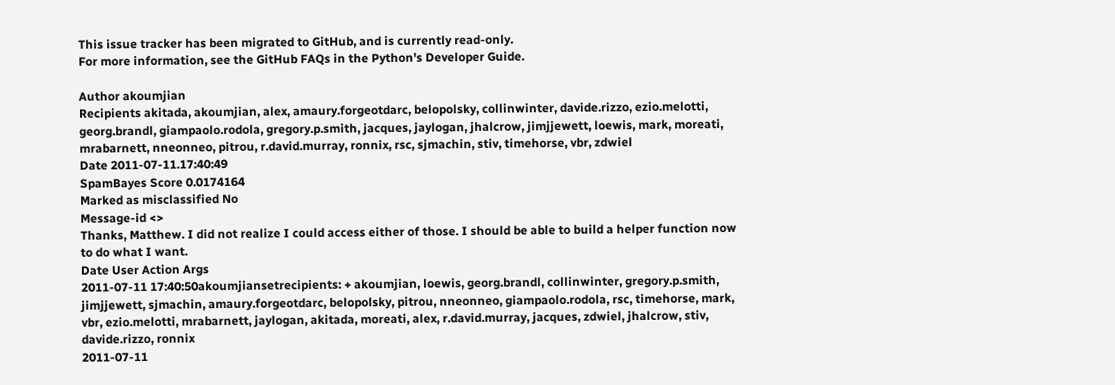This issue tracker has been migrated to GitHub, and is currently read-only.
For more information, see the GitHub FAQs in the Python's Developer Guide.

Author akoumjian
Recipients akitada, akoumjian, alex, amaury.forgeotdarc, belopolsky, collinwinter, davide.rizzo, ezio.melotti, georg.brandl, giampaolo.rodola, gregory.p.smith, jacques, jaylogan, jhalcrow, jimjjewett, loewis, mark, moreati, mrabarnett, nneonneo, pitrou, r.david.murray, ronnix, rsc, sjmachin, stiv, timehorse, vbr, zdwiel
Date 2011-07-11.17:40:49
SpamBayes Score 0.0174164
Marked as misclassified No
Message-id <>
Thanks, Matthew. I did not realize I could access either of those. I should be able to build a helper function now to do what I want.
Date User Action Args
2011-07-11 17:40:50akoumjiansetrecipients: + akoumjian, loewis, georg.brandl, collinwinter, gregory.p.smith, jimjjewett, sjmachin, amaury.forgeotdarc, belopolsky, pitrou, nneonneo, giampaolo.rodola, rsc, timehorse, mark, vbr, ezio.melotti, mrabarnett, jaylogan, akitada, moreati, alex, r.david.murray, jacques, zdwiel, jhalcrow, stiv, davide.rizzo, ronnix
2011-07-11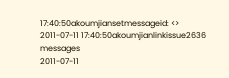17:40:50akoumjiansetmessageid: <>
2011-07-11 17:40:50akoumjianlinkissue2636 messages
2011-07-11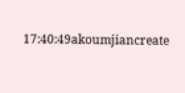17:40:49akoumjiancreate